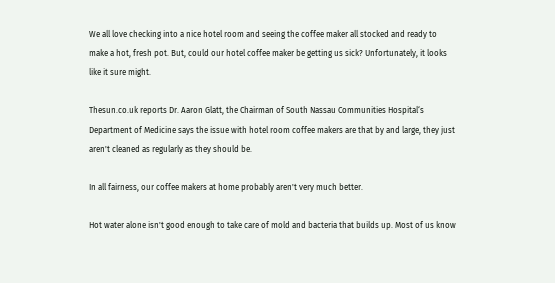We all love checking into a nice hotel room and seeing the coffee maker all stocked and ready to make a hot, fresh pot. But, could our hotel coffee maker be getting us sick? Unfortunately, it looks like it sure might.

Thesun.co.uk reports Dr. Aaron Glatt, the Chairman of South Nassau Communities Hospital‘s Department of Medicine says the issue with hotel room coffee makers are that by and large, they just aren't cleaned as regularly as they should be.

In all fairness, our coffee makers at home probably aren't very much better.

Hot water alone isn't good enough to take care of mold and bacteria that builds up. Most of us know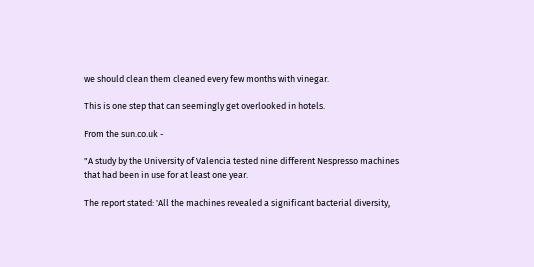we should clean them cleaned every few months with vinegar.

This is one step that can seemingly get overlooked in hotels.

From the sun.co.uk -

"A study by the University of Valencia tested nine different Nespresso machines that had been in use for at least one year.

The report stated: 'All the machines revealed a significant bacterial diversity,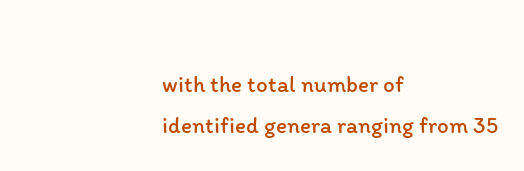with the total number of identified genera ranging from 35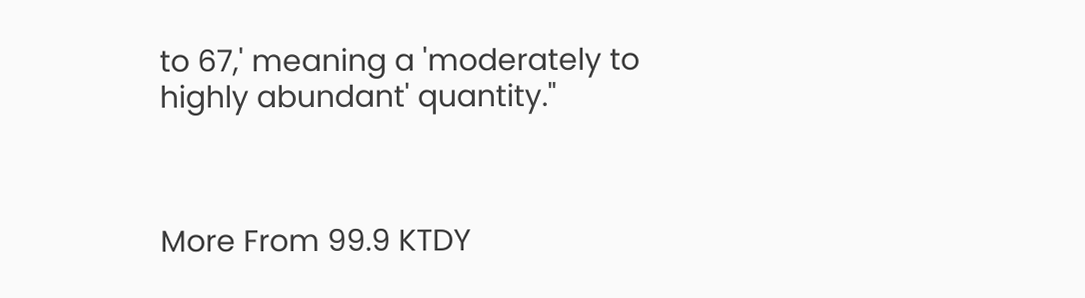to 67,' meaning a 'moderately to highly abundant' quantity."



More From 99.9 KTDY